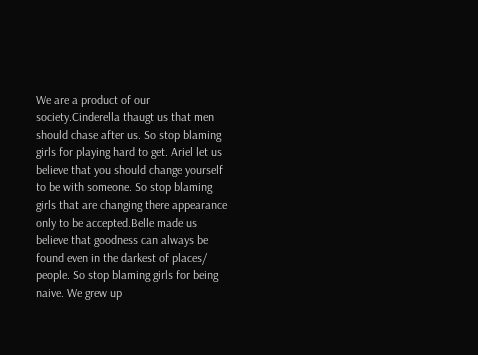We are a product of our society.Cinderella thaugt us that men should chase after us. So stop blaming girls for playing hard to get. Ariel let us believe that you should change yourself to be with someone. So stop blaming girls that are changing there appearance only to be accepted.Belle made us believe that goodness can always be found even in the darkest of places/ people. So stop blaming girls for being naive. We grew up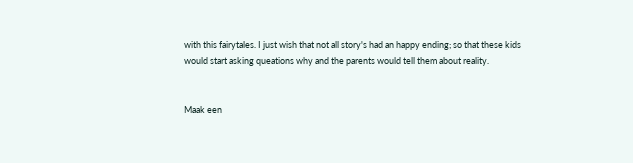with this fairytales. I just wish that not all story's had an happy ending; so that these kids would start asking queations why and the parents would tell them about reality.


Maak een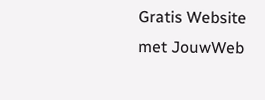Gratis Website met JouwWeb